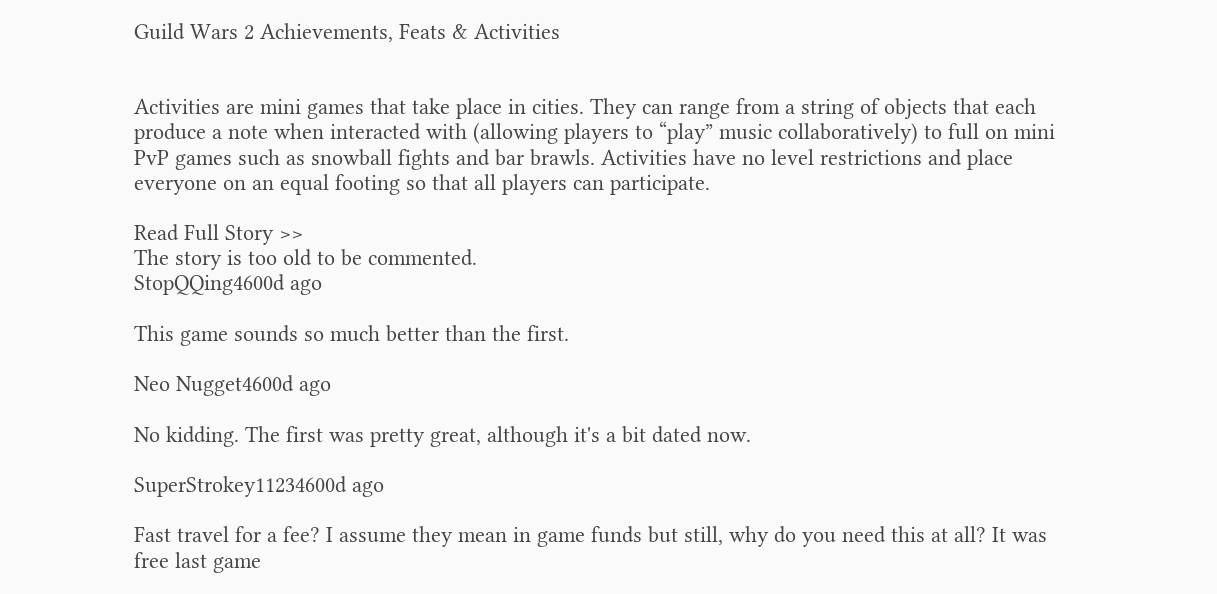Guild Wars 2 Achievements, Feats & Activities


Activities are mini games that take place in cities. They can range from a string of objects that each produce a note when interacted with (allowing players to “play” music collaboratively) to full on mini PvP games such as snowball fights and bar brawls. Activities have no level restrictions and place everyone on an equal footing so that all players can participate.

Read Full Story >>
The story is too old to be commented.
StopQQing4600d ago

This game sounds so much better than the first.

Neo Nugget4600d ago

No kidding. The first was pretty great, although it's a bit dated now.

SuperStrokey11234600d ago

Fast travel for a fee? I assume they mean in game funds but still, why do you need this at all? It was free last game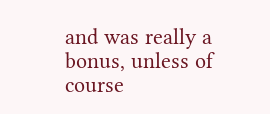and was really a bonus, unless of course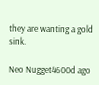they are wanting a gold sink.

Neo Nugget4600d ago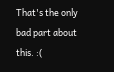That's the only bad part about this. :(